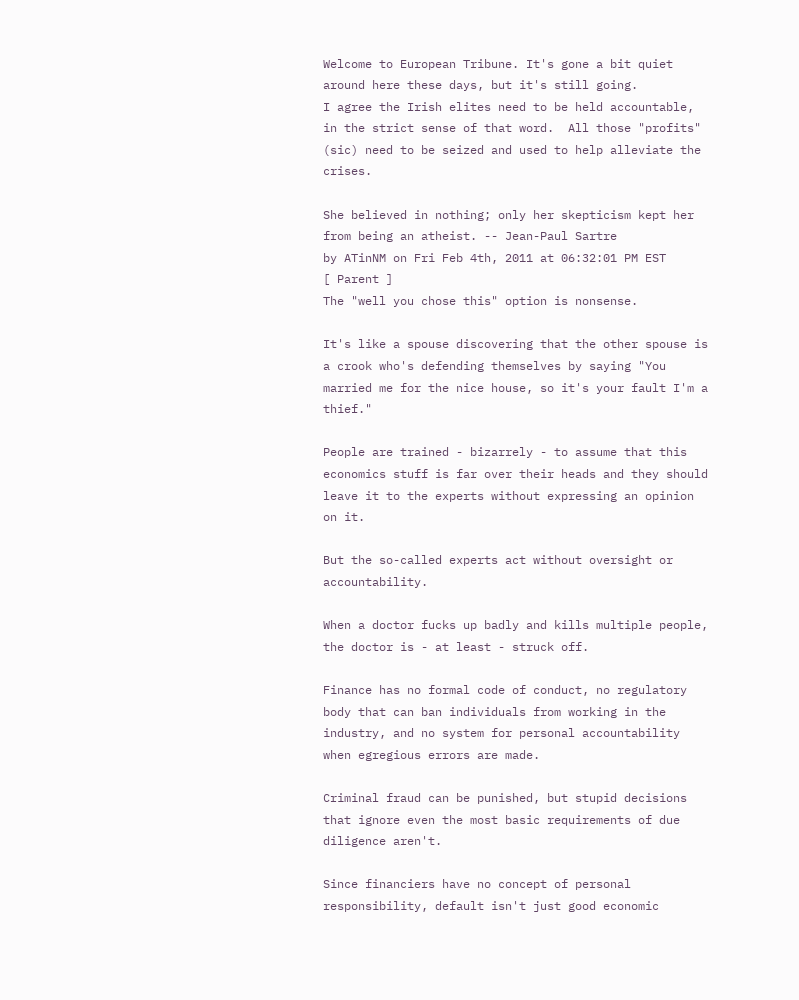Welcome to European Tribune. It's gone a bit quiet around here these days, but it's still going.
I agree the Irish elites need to be held accountable, in the strict sense of that word.  All those "profits" (sic) need to be seized and used to help alleviate the crises.

She believed in nothing; only her skepticism kept her from being an atheist. -- Jean-Paul Sartre
by ATinNM on Fri Feb 4th, 2011 at 06:32:01 PM EST
[ Parent ]
The "well you chose this" option is nonsense.

It's like a spouse discovering that the other spouse is a crook who's defending themselves by saying "You married me for the nice house, so it's your fault I'm a thief."

People are trained - bizarrely - to assume that this economics stuff is far over their heads and they should leave it to the experts without expressing an opinion on it.

But the so-called experts act without oversight or accountability.

When a doctor fucks up badly and kills multiple people, the doctor is - at least - struck off.

Finance has no formal code of conduct, no regulatory body that can ban individuals from working in the industry, and no system for personal accountability when egregious errors are made.

Criminal fraud can be punished, but stupid decisions that ignore even the most basic requirements of due diligence aren't.

Since financiers have no concept of personal responsibility, default isn't just good economic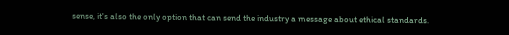sense, it's also the only option that can send the industry a message about ethical standards.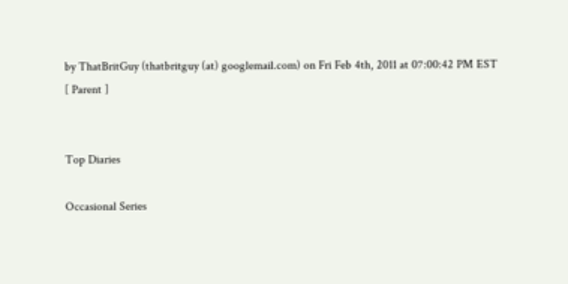by ThatBritGuy (thatbritguy (at) googlemail.com) on Fri Feb 4th, 2011 at 07:00:42 PM EST
[ Parent ]


Top Diaries

Occasional Series